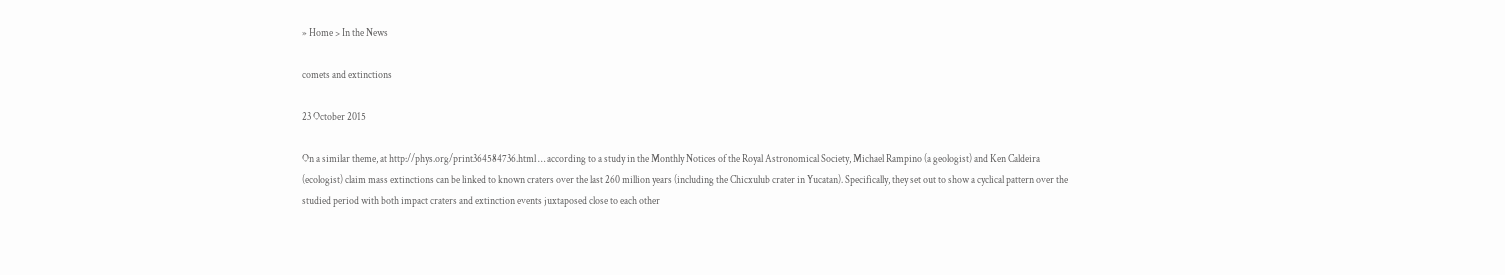» Home > In the News

comets and extinctions

23 October 2015

On a similar theme, at http://phys.org/print364584736.html … according to a study in the Monthly Notices of the Royal Astronomical Society, Michael Rampino (a geologist) and Ken Caldeira (ecologist) claim mass extinctions can be linked to known craters over the last 260 million years (including the Chicxulub crater in Yucatan). Specifically, they set out to show a cyclical pattern over the studied period with both impact craters and extinction events juxtaposed close to each other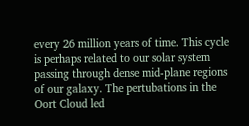every 26 million years of time. This cycle is perhaps related to our solar system passing through dense mid-plane regions of our galaxy. The pertubations in the Oort Cloud led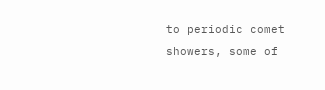to periodic comet showers, some of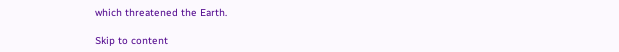which threatened the Earth.

Skip to content